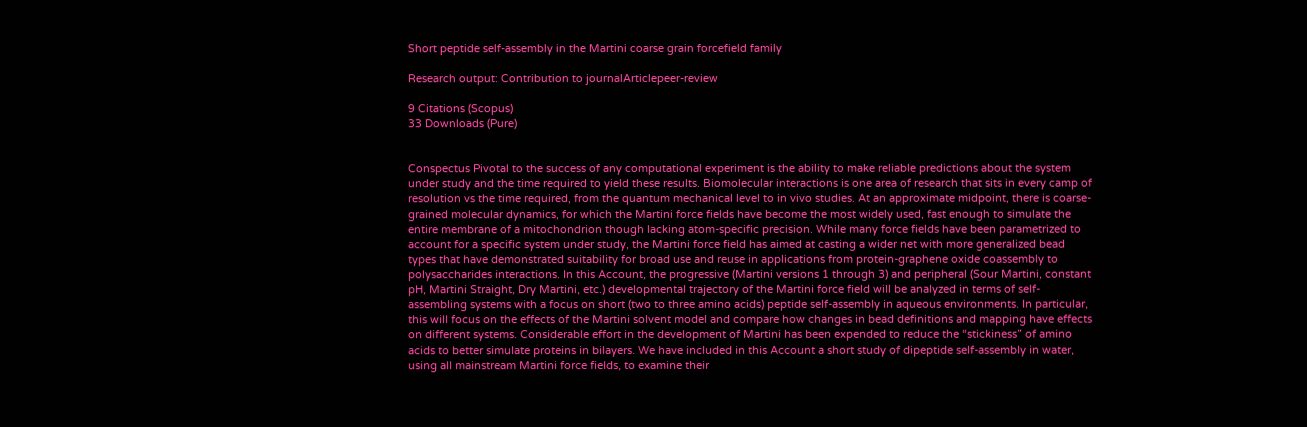Short peptide self-assembly in the Martini coarse grain forcefield family

Research output: Contribution to journalArticlepeer-review

9 Citations (Scopus)
33 Downloads (Pure)


Conspectus Pivotal to the success of any computational experiment is the ability to make reliable predictions about the system under study and the time required to yield these results. Biomolecular interactions is one area of research that sits in every camp of resolution vs the time required, from the quantum mechanical level to in vivo studies. At an approximate midpoint, there is coarse-grained molecular dynamics, for which the Martini force fields have become the most widely used, fast enough to simulate the entire membrane of a mitochondrion though lacking atom-specific precision. While many force fields have been parametrized to account for a specific system under study, the Martini force field has aimed at casting a wider net with more generalized bead types that have demonstrated suitability for broad use and reuse in applications from protein-graphene oxide coassembly to polysaccharides interactions. In this Account, the progressive (Martini versions 1 through 3) and peripheral (Sour Martini, constant pH, Martini Straight, Dry Martini, etc.) developmental trajectory of the Martini force field will be analyzed in terms of self-assembling systems with a focus on short (two to three amino acids) peptide self-assembly in aqueous environments. In particular, this will focus on the effects of the Martini solvent model and compare how changes in bead definitions and mapping have effects on different systems. Considerable effort in the development of Martini has been expended to reduce the “stickiness” of amino acids to better simulate proteins in bilayers. We have included in this Account a short study of dipeptide self-assembly in water, using all mainstream Martini force fields, to examine their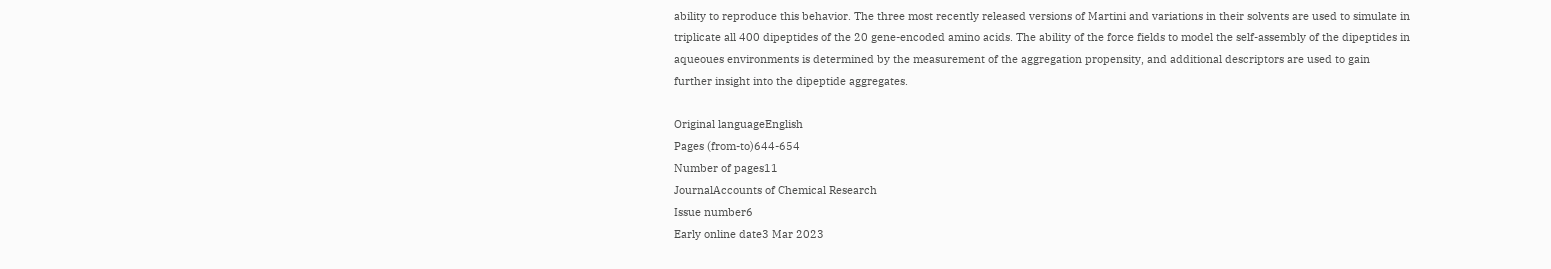ability to reproduce this behavior. The three most recently released versions of Martini and variations in their solvents are used to simulate in triplicate all 400 dipeptides of the 20 gene-encoded amino acids. The ability of the force fields to model the self-assembly of the dipeptides in aqueoues environments is determined by the measurement of the aggregation propensity, and additional descriptors are used to gain further insight into the dipeptide aggregates.

Original languageEnglish
Pages (from-to)644-654
Number of pages11
JournalAccounts of Chemical Research
Issue number6
Early online date3 Mar 2023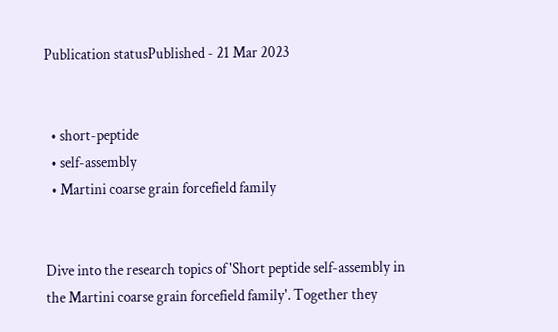Publication statusPublished - 21 Mar 2023


  • short-peptide
  • self-assembly
  • Martini coarse grain forcefield family


Dive into the research topics of 'Short peptide self-assembly in the Martini coarse grain forcefield family'. Together they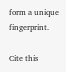form a unique fingerprint.

Cite this